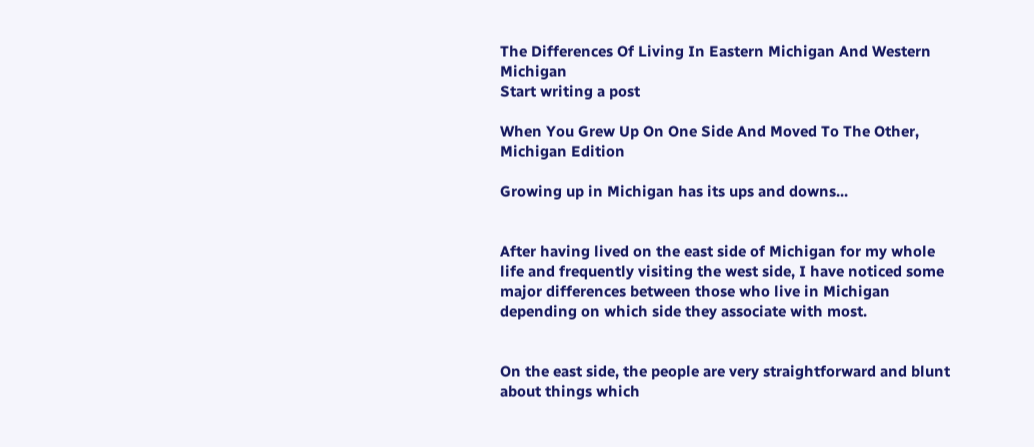The Differences Of Living In Eastern Michigan And Western Michigan
Start writing a post

When You Grew Up On One Side And Moved To The Other, Michigan Edition

Growing up in Michigan has its ups and downs...


After having lived on the east side of Michigan for my whole life and frequently visiting the west side, I have noticed some major differences between those who live in Michigan depending on which side they associate with most.


On the east side, the people are very straightforward and blunt about things which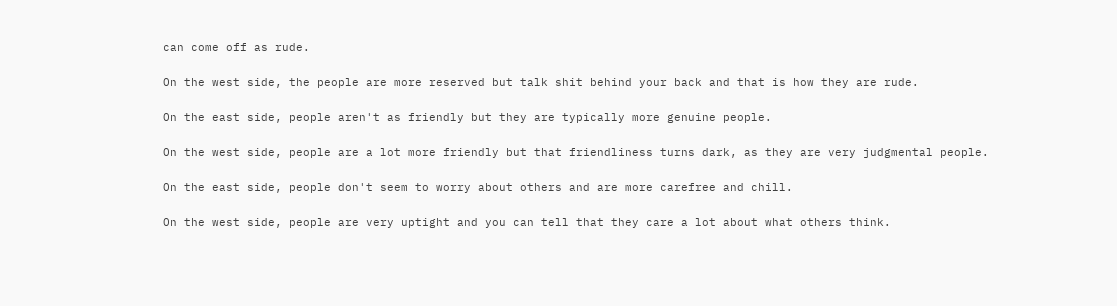can come off as rude.

On the west side, the people are more reserved but talk shit behind your back and that is how they are rude.

On the east side, people aren't as friendly but they are typically more genuine people.

On the west side, people are a lot more friendly but that friendliness turns dark, as they are very judgmental people.

On the east side, people don't seem to worry about others and are more carefree and chill.

On the west side, people are very uptight and you can tell that they care a lot about what others think.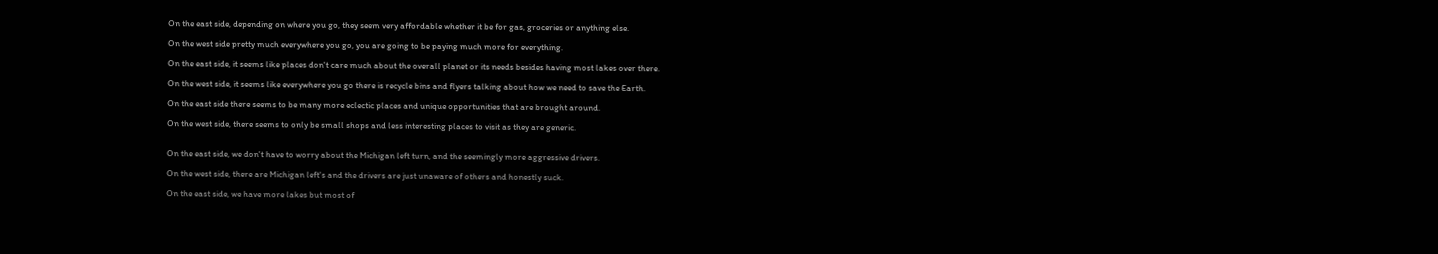On the east side, depending on where you go, they seem very affordable whether it be for gas, groceries or anything else.

On the west side pretty much everywhere you go, you are going to be paying much more for everything.

On the east side, it seems like places don't care much about the overall planet or its needs besides having most lakes over there.

On the west side, it seems like everywhere you go there is recycle bins and flyers talking about how we need to save the Earth.

On the east side there seems to be many more eclectic places and unique opportunities that are brought around.

On the west side, there seems to only be small shops and less interesting places to visit as they are generic.


On the east side, we don't have to worry about the Michigan left turn, and the seemingly more aggressive drivers.

On the west side, there are Michigan left's and the drivers are just unaware of others and honestly suck.

On the east side, we have more lakes but most of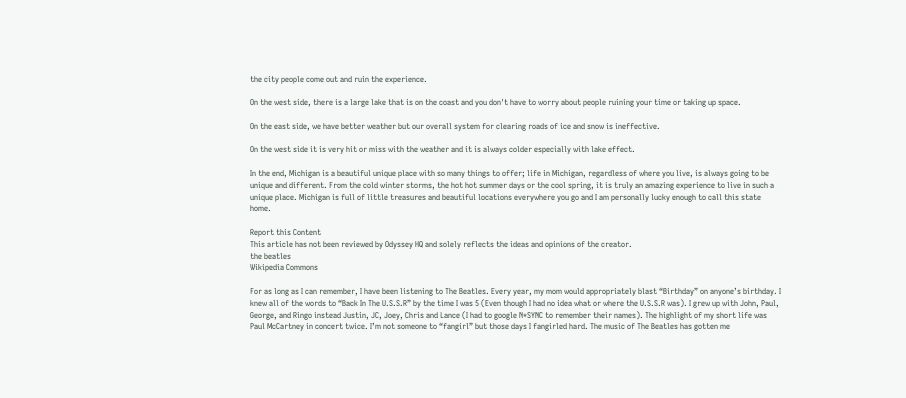the city people come out and ruin the experience.

On the west side, there is a large lake that is on the coast and you don't have to worry about people ruining your time or taking up space.

On the east side, we have better weather but our overall system for clearing roads of ice and snow is ineffective.

On the west side it is very hit or miss with the weather and it is always colder especially with lake effect.

In the end, Michigan is a beautiful unique place with so many things to offer; life in Michigan, regardless of where you live, is always going to be unique and different. From the cold winter storms, the hot hot summer days or the cool spring, it is truly an amazing experience to live in such a unique place. Michigan is full of little treasures and beautiful locations everywhere you go and I am personally lucky enough to call this state home.

Report this Content
This article has not been reviewed by Odyssey HQ and solely reflects the ideas and opinions of the creator.
the beatles
Wikipedia Commons

For as long as I can remember, I have been listening to The Beatles. Every year, my mom would appropriately blast “Birthday” on anyone’s birthday. I knew all of the words to “Back In The U.S.S.R” by the time I was 5 (Even though I had no idea what or where the U.S.S.R was). I grew up with John, Paul, George, and Ringo instead Justin, JC, Joey, Chris and Lance (I had to google N*SYNC to remember their names). The highlight of my short life was Paul McCartney in concert twice. I’m not someone to “fangirl” but those days I fangirled hard. The music of The Beatles has gotten me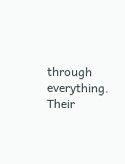through everything. Their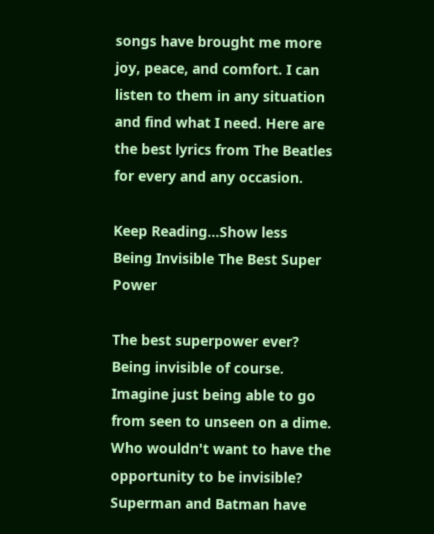songs have brought me more joy, peace, and comfort. I can listen to them in any situation and find what I need. Here are the best lyrics from The Beatles for every and any occasion.

Keep Reading...Show less
Being Invisible The Best Super Power

The best superpower ever? Being invisible of course. Imagine just being able to go from seen to unseen on a dime. Who wouldn't want to have the opportunity to be invisible? Superman and Batman have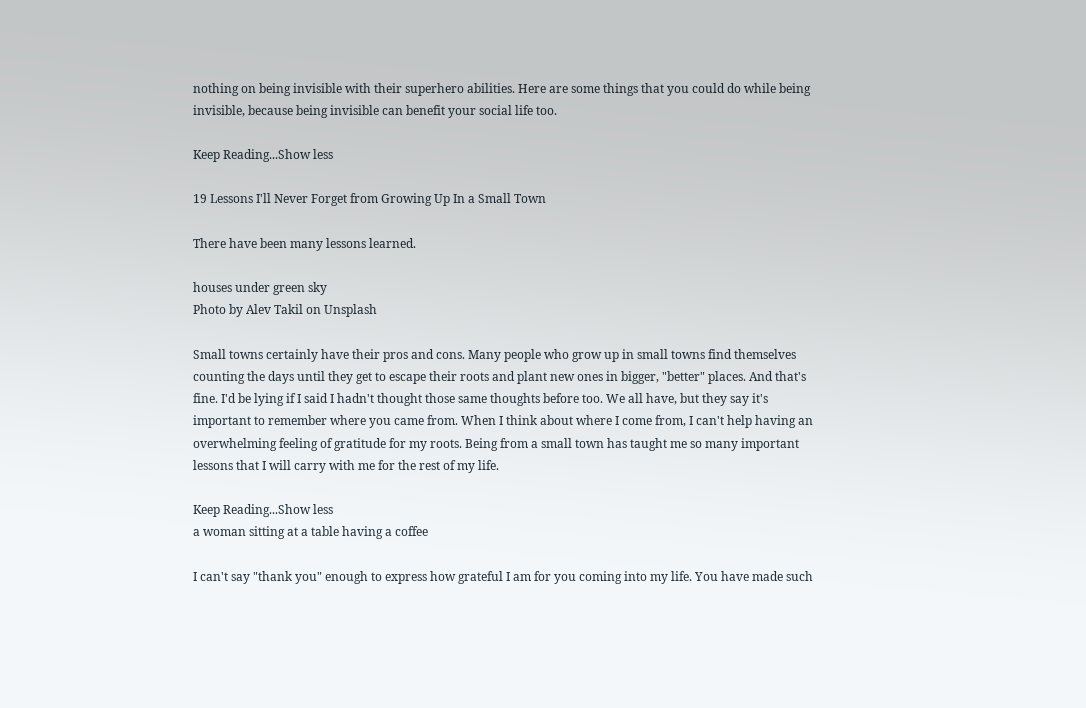nothing on being invisible with their superhero abilities. Here are some things that you could do while being invisible, because being invisible can benefit your social life too.

Keep Reading...Show less

19 Lessons I'll Never Forget from Growing Up In a Small Town

There have been many lessons learned.

houses under green sky
Photo by Alev Takil on Unsplash

Small towns certainly have their pros and cons. Many people who grow up in small towns find themselves counting the days until they get to escape their roots and plant new ones in bigger, "better" places. And that's fine. I'd be lying if I said I hadn't thought those same thoughts before too. We all have, but they say it's important to remember where you came from. When I think about where I come from, I can't help having an overwhelming feeling of gratitude for my roots. Being from a small town has taught me so many important lessons that I will carry with me for the rest of my life.

Keep Reading...Show less
a woman sitting at a table having a coffee

I can't say "thank you" enough to express how grateful I am for you coming into my life. You have made such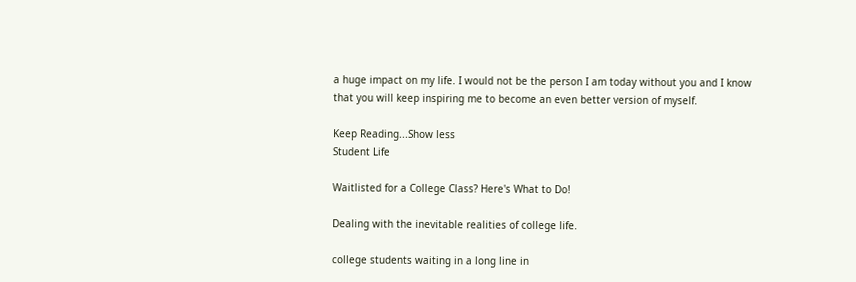a huge impact on my life. I would not be the person I am today without you and I know that you will keep inspiring me to become an even better version of myself.

Keep Reading...Show less
Student Life

Waitlisted for a College Class? Here's What to Do!

Dealing with the inevitable realities of college life.

college students waiting in a long line in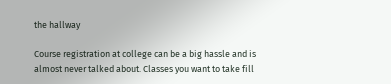the hallway

Course registration at college can be a big hassle and is almost never talked about. Classes you want to take fill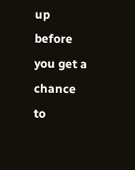up before you get a chance to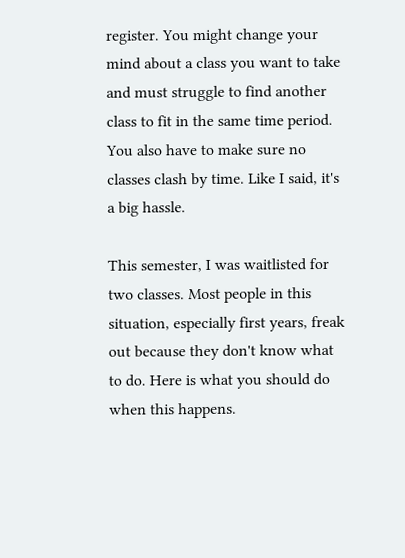register. You might change your mind about a class you want to take and must struggle to find another class to fit in the same time period. You also have to make sure no classes clash by time. Like I said, it's a big hassle.

This semester, I was waitlisted for two classes. Most people in this situation, especially first years, freak out because they don't know what to do. Here is what you should do when this happens.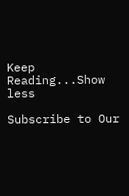Keep Reading...Show less

Subscribe to Our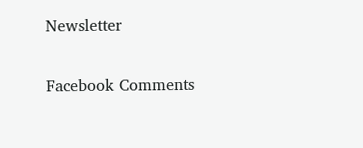Newsletter

Facebook Comments